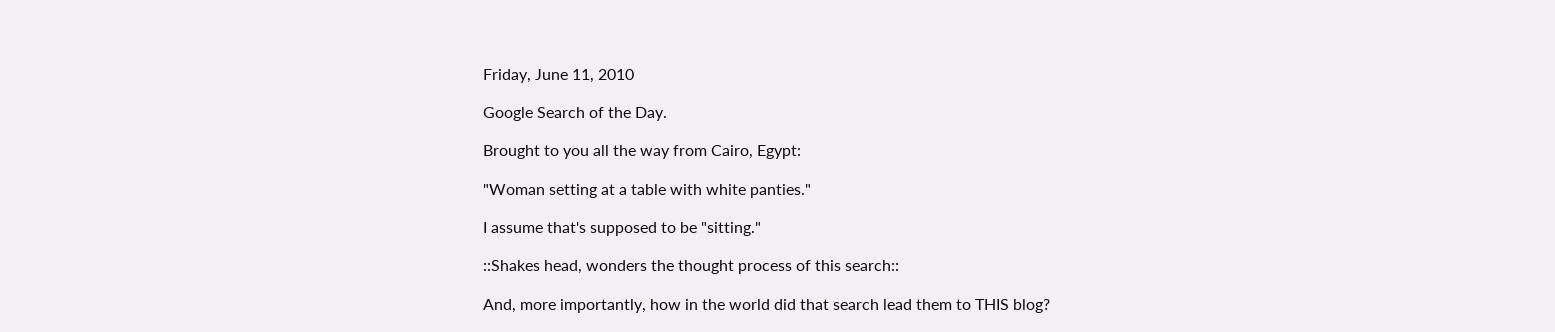Friday, June 11, 2010

Google Search of the Day.

Brought to you all the way from Cairo, Egypt:

"Woman setting at a table with white panties."

I assume that's supposed to be "sitting."

::Shakes head, wonders the thought process of this search::

And, more importantly, how in the world did that search lead them to THIS blog?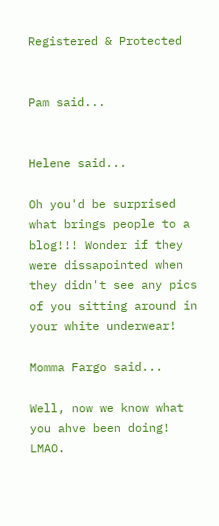Registered & Protected


Pam said...


Helene said...

Oh you'd be surprised what brings people to a blog!!! Wonder if they were dissapointed when they didn't see any pics of you sitting around in your white underwear!

Momma Fargo said...

Well, now we know what you ahve been doing! LMAO.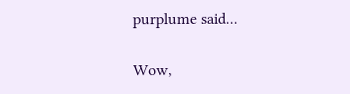purplume said...

Wow,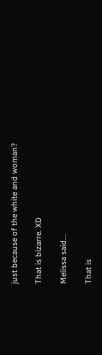just because of the white and woman?

That is bizarre. XD

Melissa said...

That is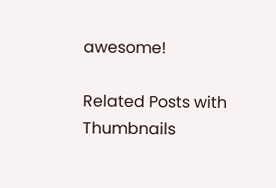awesome!

Related Posts with Thumbnails